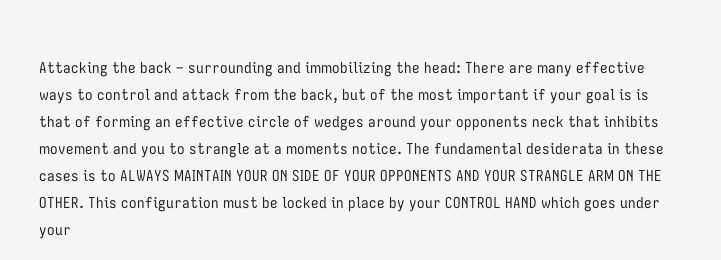Attacking the back – surrounding and immobilizing the head: There are many effective ways to control and attack from the back, but of the most important if your goal is is that of forming an effective circle of wedges around your opponents neck that inhibits movement and you to strangle at a moments notice. The fundamental desiderata in these cases is to ALWAYS MAINTAIN YOUR ON SIDE OF YOUR OPPONENTS AND YOUR STRANGLE ARM ON THE OTHER. This configuration must be locked in place by your CONTROL HAND which goes under your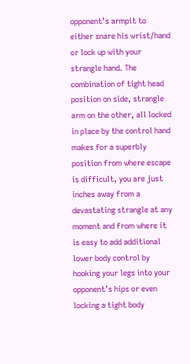opponent’s armpit to either snare his wrist/hand or lock up with your strangle hand. The combination of tight head position on side, strangle arm on the other, all locked in place by the control hand makes for a superbly position from where escape is difficult, you are just inches away from a devastating strangle at any moment and from where it is easy to add additional lower body control by hooking your legs into your opponent’s hips or even locking a tight body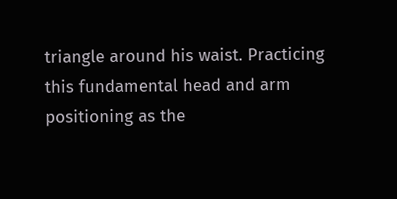triangle around his waist. Practicing this fundamental head and arm positioning as the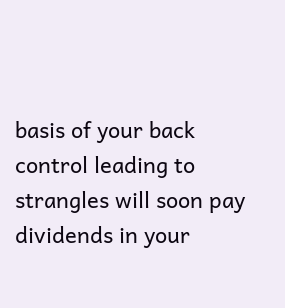basis of your back control leading to strangles will soon pay dividends in your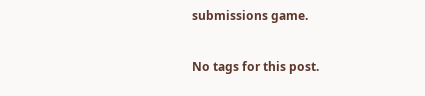submissions game.

No tags for this post.